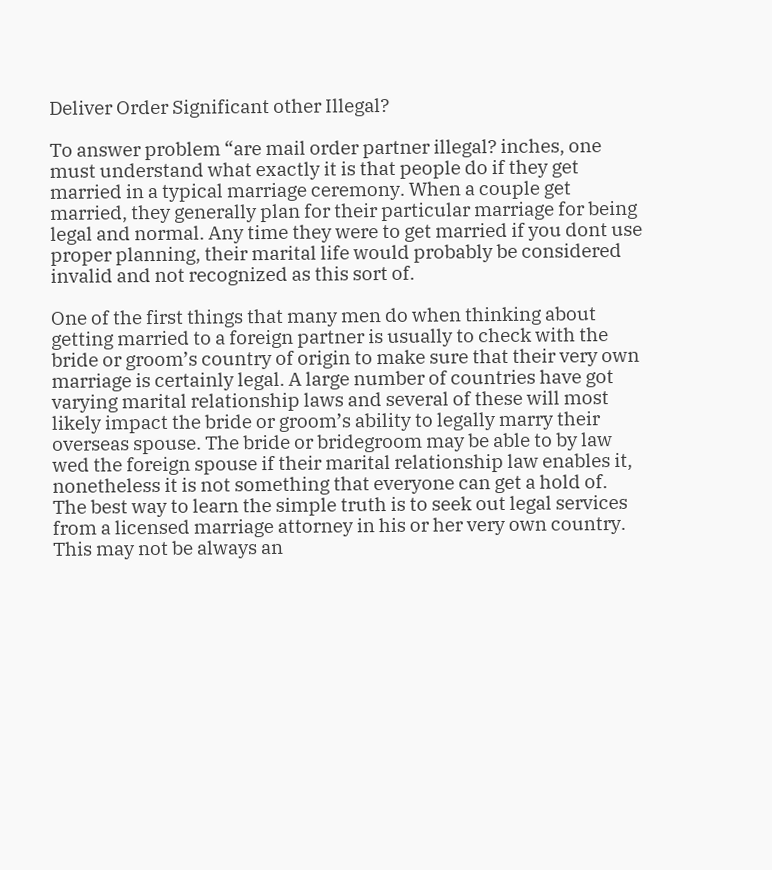Deliver Order Significant other Illegal?

To answer problem “are mail order partner illegal? inches, one must understand what exactly it is that people do if they get married in a typical marriage ceremony. When a couple get married, they generally plan for their particular marriage for being legal and normal. Any time they were to get married if you dont use proper planning, their marital life would probably be considered invalid and not recognized as this sort of.

One of the first things that many men do when thinking about getting married to a foreign partner is usually to check with the bride or groom’s country of origin to make sure that their very own marriage is certainly legal. A large number of countries have got varying marital relationship laws and several of these will most likely impact the bride or groom’s ability to legally marry their overseas spouse. The bride or bridegroom may be able to by law wed the foreign spouse if their marital relationship law enables it, nonetheless it is not something that everyone can get a hold of. The best way to learn the simple truth is to seek out legal services from a licensed marriage attorney in his or her very own country. This may not be always an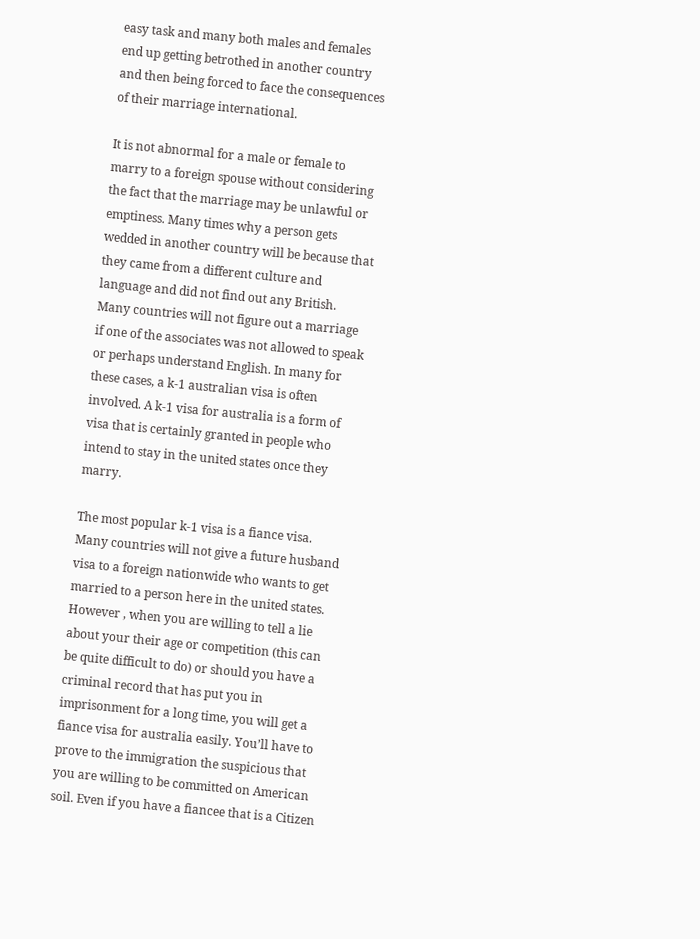easy task and many both males and females end up getting betrothed in another country and then being forced to face the consequences of their marriage international.

It is not abnormal for a male or female to marry to a foreign spouse without considering the fact that the marriage may be unlawful or emptiness. Many times why a person gets wedded in another country will be because that they came from a different culture and language and did not find out any British. Many countries will not figure out a marriage if one of the associates was not allowed to speak or perhaps understand English. In many for these cases, a k-1 australian visa is often involved. A k-1 visa for australia is a form of visa that is certainly granted in people who intend to stay in the united states once they marry.

The most popular k-1 visa is a fiance visa. Many countries will not give a future husband visa to a foreign nationwide who wants to get married to a person here in the united states. However , when you are willing to tell a lie about your their age or competition (this can be quite difficult to do) or should you have a criminal record that has put you in imprisonment for a long time, you will get a fiance visa for australia easily. You’ll have to prove to the immigration the suspicious that you are willing to be committed on American soil. Even if you have a fiancee that is a Citizen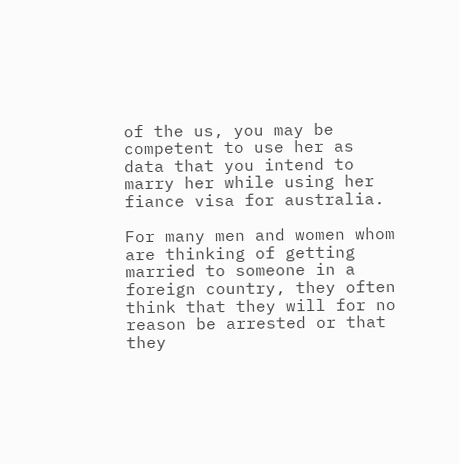of the us, you may be competent to use her as data that you intend to marry her while using her fiance visa for australia.

For many men and women whom are thinking of getting married to someone in a foreign country, they often think that they will for no reason be arrested or that they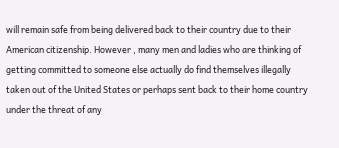will remain safe from being delivered back to their country due to their American citizenship. However , many men and ladies who are thinking of getting committed to someone else actually do find themselves illegally taken out of the United States or perhaps sent back to their home country under the threat of any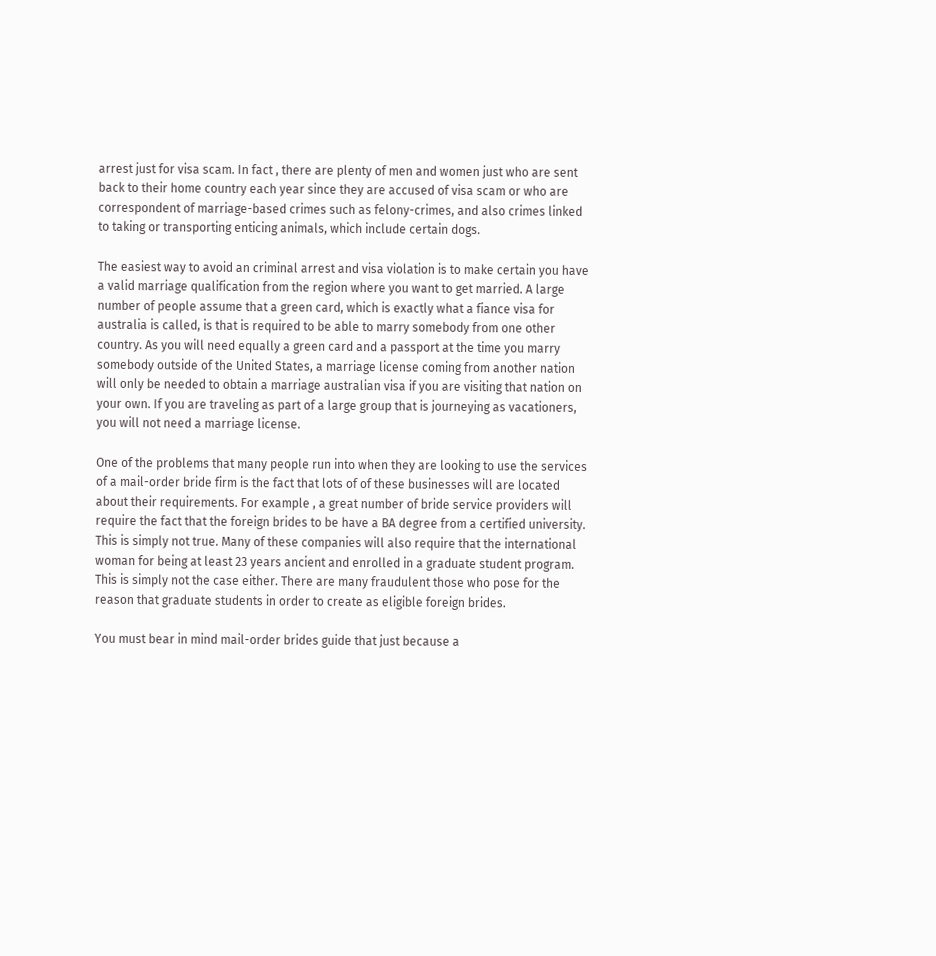arrest just for visa scam. In fact , there are plenty of men and women just who are sent back to their home country each year since they are accused of visa scam or who are correspondent of marriage-based crimes such as felony-crimes, and also crimes linked to taking or transporting enticing animals, which include certain dogs.

The easiest way to avoid an criminal arrest and visa violation is to make certain you have a valid marriage qualification from the region where you want to get married. A large number of people assume that a green card, which is exactly what a fiance visa for australia is called, is that is required to be able to marry somebody from one other country. As you will need equally a green card and a passport at the time you marry somebody outside of the United States, a marriage license coming from another nation will only be needed to obtain a marriage australian visa if you are visiting that nation on your own. If you are traveling as part of a large group that is journeying as vacationers, you will not need a marriage license.

One of the problems that many people run into when they are looking to use the services of a mail-order bride firm is the fact that lots of of these businesses will are located about their requirements. For example , a great number of bride service providers will require the fact that the foreign brides to be have a BA degree from a certified university. This is simply not true. Many of these companies will also require that the international woman for being at least 23 years ancient and enrolled in a graduate student program. This is simply not the case either. There are many fraudulent those who pose for the reason that graduate students in order to create as eligible foreign brides.

You must bear in mind mail-order brides guide that just because a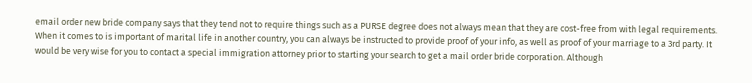email order new bride company says that they tend not to require things such as a PURSE degree does not always mean that they are cost-free from with legal requirements. When it comes to is important of marital life in another country, you can always be instructed to provide proof of your info, as well as proof of your marriage to a 3rd party. It would be very wise for you to contact a special immigration attorney prior to starting your search to get a mail order bride corporation. Although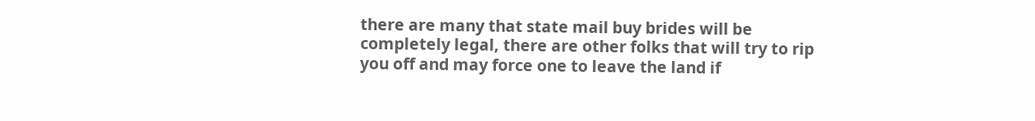there are many that state mail buy brides will be completely legal, there are other folks that will try to rip you off and may force one to leave the land if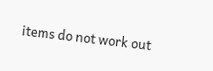items do not work out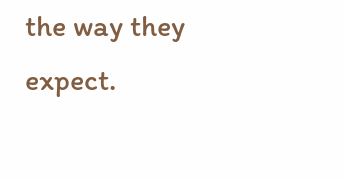the way they expect.